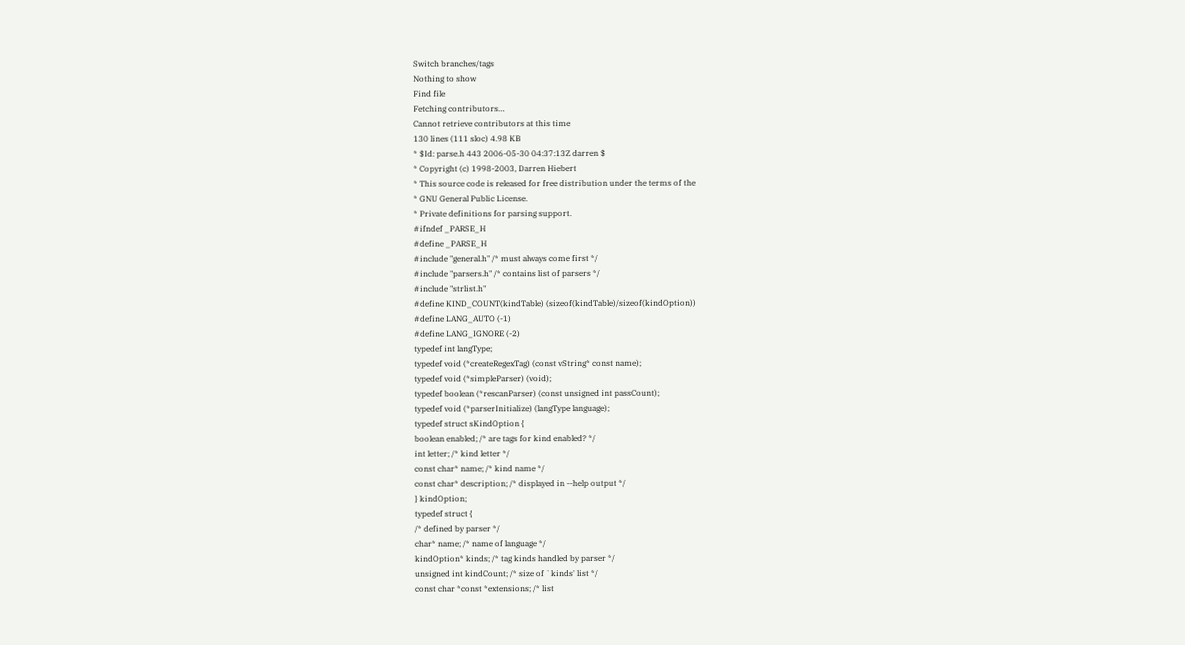Switch branches/tags
Nothing to show
Find file
Fetching contributors…
Cannot retrieve contributors at this time
130 lines (111 sloc) 4.98 KB
* $Id: parse.h 443 2006-05-30 04:37:13Z darren $
* Copyright (c) 1998-2003, Darren Hiebert
* This source code is released for free distribution under the terms of the
* GNU General Public License.
* Private definitions for parsing support.
#ifndef _PARSE_H
#define _PARSE_H
#include "general.h" /* must always come first */
#include "parsers.h" /* contains list of parsers */
#include "strlist.h"
#define KIND_COUNT(kindTable) (sizeof(kindTable)/sizeof(kindOption))
#define LANG_AUTO (-1)
#define LANG_IGNORE (-2)
typedef int langType;
typedef void (*createRegexTag) (const vString* const name);
typedef void (*simpleParser) (void);
typedef boolean (*rescanParser) (const unsigned int passCount);
typedef void (*parserInitialize) (langType language);
typedef struct sKindOption {
boolean enabled; /* are tags for kind enabled? */
int letter; /* kind letter */
const char* name; /* kind name */
const char* description; /* displayed in --help output */
} kindOption;
typedef struct {
/* defined by parser */
char* name; /* name of language */
kindOption* kinds; /* tag kinds handled by parser */
unsigned int kindCount; /* size of `kinds' list */
const char *const *extensions; /* list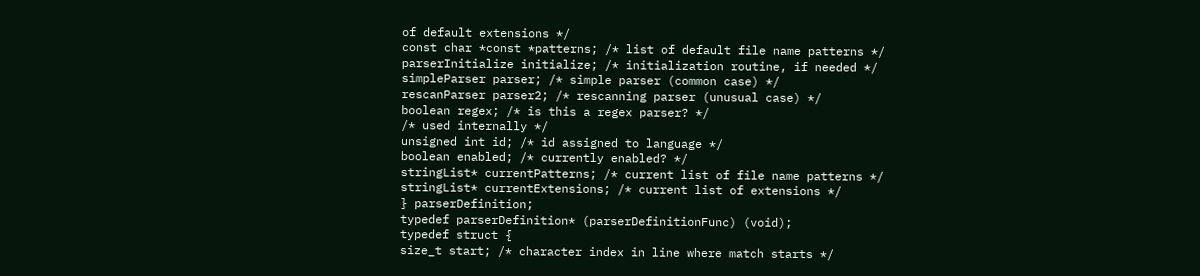of default extensions */
const char *const *patterns; /* list of default file name patterns */
parserInitialize initialize; /* initialization routine, if needed */
simpleParser parser; /* simple parser (common case) */
rescanParser parser2; /* rescanning parser (unusual case) */
boolean regex; /* is this a regex parser? */
/* used internally */
unsigned int id; /* id assigned to language */
boolean enabled; /* currently enabled? */
stringList* currentPatterns; /* current list of file name patterns */
stringList* currentExtensions; /* current list of extensions */
} parserDefinition;
typedef parserDefinition* (parserDefinitionFunc) (void);
typedef struct {
size_t start; /* character index in line where match starts */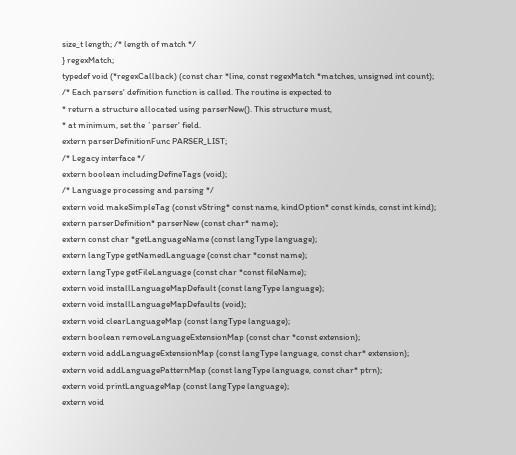size_t length; /* length of match */
} regexMatch;
typedef void (*regexCallback) (const char *line, const regexMatch *matches, unsigned int count);
/* Each parsers' definition function is called. The routine is expected to
* return a structure allocated using parserNew(). This structure must,
* at minimum, set the `parser' field.
extern parserDefinitionFunc PARSER_LIST;
/* Legacy interface */
extern boolean includingDefineTags (void);
/* Language processing and parsing */
extern void makeSimpleTag (const vString* const name, kindOption* const kinds, const int kind);
extern parserDefinition* parserNew (const char* name);
extern const char *getLanguageName (const langType language);
extern langType getNamedLanguage (const char *const name);
extern langType getFileLanguage (const char *const fileName);
extern void installLanguageMapDefault (const langType language);
extern void installLanguageMapDefaults (void);
extern void clearLanguageMap (const langType language);
extern boolean removeLanguageExtensionMap (const char *const extension);
extern void addLanguageExtensionMap (const langType language, const char* extension);
extern void addLanguagePatternMap (const langType language, const char* ptrn);
extern void printLanguageMap (const langType language);
extern void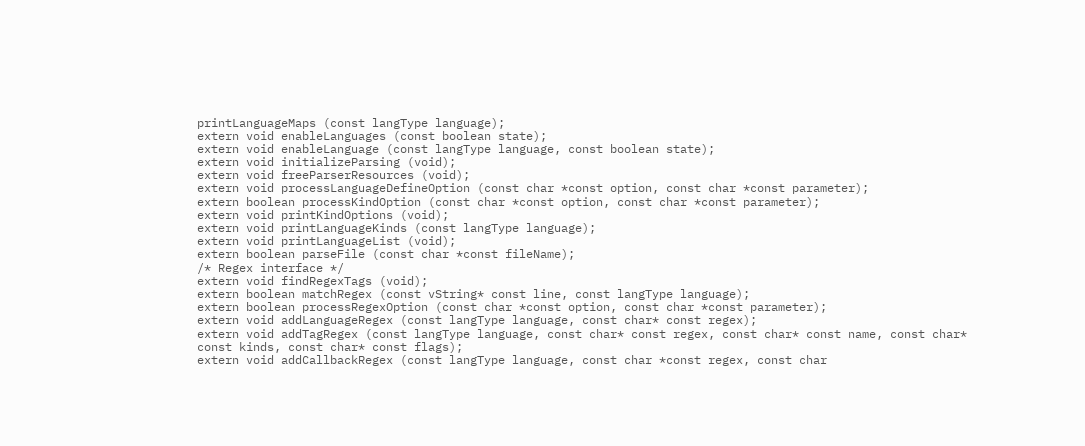printLanguageMaps (const langType language);
extern void enableLanguages (const boolean state);
extern void enableLanguage (const langType language, const boolean state);
extern void initializeParsing (void);
extern void freeParserResources (void);
extern void processLanguageDefineOption (const char *const option, const char *const parameter);
extern boolean processKindOption (const char *const option, const char *const parameter);
extern void printKindOptions (void);
extern void printLanguageKinds (const langType language);
extern void printLanguageList (void);
extern boolean parseFile (const char *const fileName);
/* Regex interface */
extern void findRegexTags (void);
extern boolean matchRegex (const vString* const line, const langType language);
extern boolean processRegexOption (const char *const option, const char *const parameter);
extern void addLanguageRegex (const langType language, const char* const regex);
extern void addTagRegex (const langType language, const char* const regex, const char* const name, const char* const kinds, const char* const flags);
extern void addCallbackRegex (const langType language, const char *const regex, const char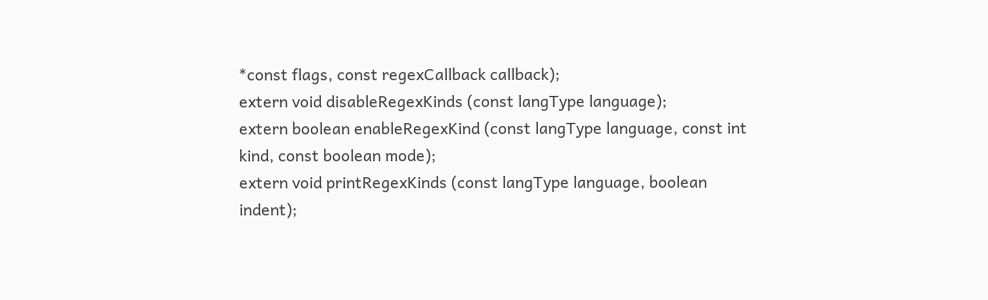*const flags, const regexCallback callback);
extern void disableRegexKinds (const langType language);
extern boolean enableRegexKind (const langType language, const int kind, const boolean mode);
extern void printRegexKinds (const langType language, boolean indent);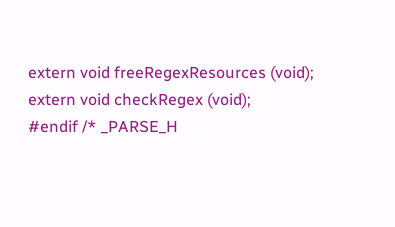extern void freeRegexResources (void);
extern void checkRegex (void);
#endif /* _PARSE_H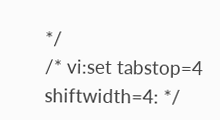*/
/* vi:set tabstop=4 shiftwidth=4: */